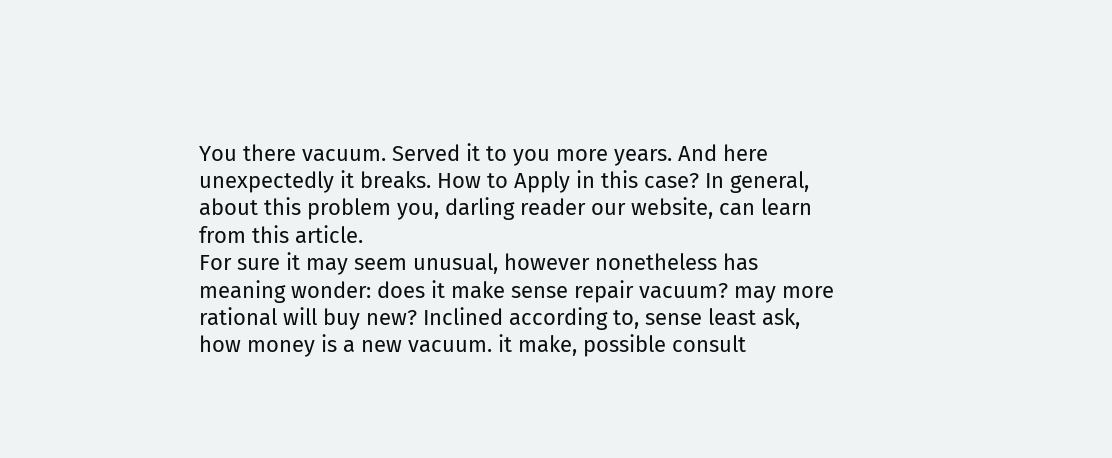You there vacuum. Served it to you more years. And here unexpectedly it breaks. How to Apply in this case? In general, about this problem you, darling reader our website, can learn from this article.
For sure it may seem unusual, however nonetheless has meaning wonder: does it make sense repair vacuum? may more rational will buy new? Inclined according to, sense least ask, how money is a new vacuum. it make, possible consult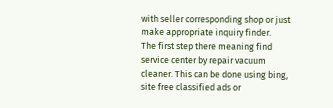with seller corresponding shop or just make appropriate inquiry finder.
The first step there meaning find service center by repair vacuum cleaner. This can be done using bing, site free classified ads or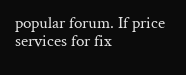popular forum. If price services for fix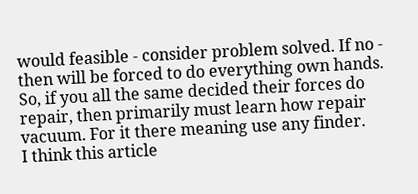would feasible - consider problem solved. If no - then will be forced to do everything own hands.
So, if you all the same decided their forces do repair, then primarily must learn how repair vacuum. For it there meaning use any finder.
I think this article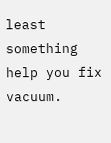least something help you fix vacuum.